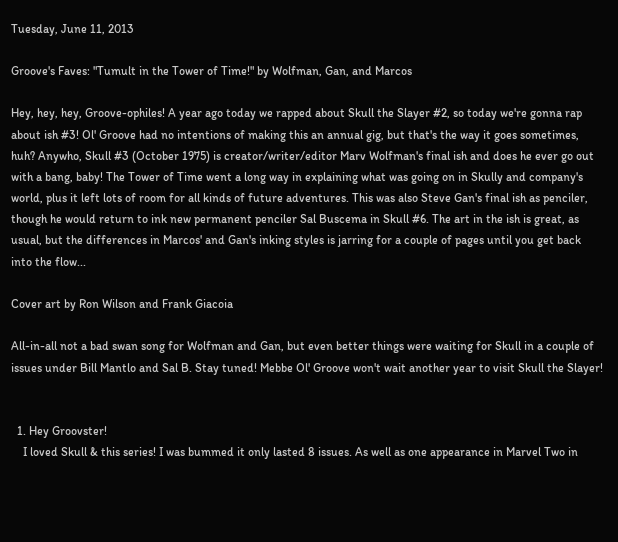Tuesday, June 11, 2013

Groove's Faves: "Tumult in the Tower of Time!" by Wolfman, Gan, and Marcos

Hey, hey, hey, Groove-ophiles! A year ago today we rapped about Skull the Slayer #2, so today we're gonna rap about ish #3! Ol' Groove had no intentions of making this an annual gig, but that's the way it goes sometimes, huh? Anywho, Skull #3 (October 1975) is creator/writer/editor Marv Wolfman's final ish and does he ever go out with a bang, baby! The Tower of Time went a long way in explaining what was going on in Skully and company's world, plus it left lots of room for all kinds of future adventures. This was also Steve Gan's final ish as penciler, though he would return to ink new permanent penciler Sal Buscema in Skull #6. The art in the ish is great, as usual, but the differences in Marcos' and Gan's inking styles is jarring for a couple of pages until you get back into the flow...

Cover art by Ron Wilson and Frank Giacoia

All-in-all not a bad swan song for Wolfman and Gan, but even better things were waiting for Skull in a couple of issues under Bill Mantlo and Sal B. Stay tuned! Mebbe Ol' Groove won't wait another year to visit Skull the Slayer!


  1. Hey Groovster!
    I loved Skull & this series! I was bummed it only lasted 8 issues. As well as one appearance in Marvel Two in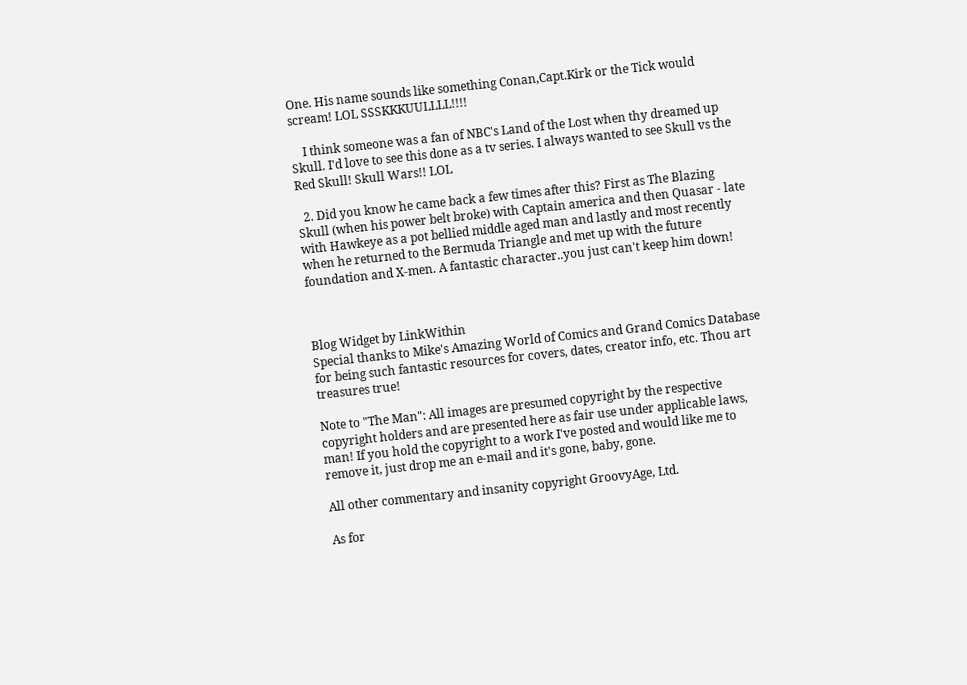One. His name sounds like something Conan,Capt.Kirk or the Tick would scream! LOL SSSKKKUULLLL!!!!

    I think someone was a fan of NBC's Land of the Lost when thy dreamed up Skull. I'd love to see this done as a tv series. I always wanted to see Skull vs the Red Skull! Skull Wars!! LOL

  2. Did you know he came back a few times after this? First as The Blazing Skull (when his power belt broke) with Captain america and then Quasar - late with Hawkeye as a pot bellied middle aged man and lastly and most recently when he returned to the Bermuda Triangle and met up with the future foundation and X-men. A fantastic character..you just can't keep him down!



Blog Widget by LinkWithin
Special thanks to Mike's Amazing World of Comics and Grand Comics Database for being such fantastic resources for covers, dates, creator info, etc. Thou art treasures true!

Note to "The Man": All images are presumed copyright by the respective copyright holders and are presented here as fair use under applicable laws, man! If you hold the copyright to a work I've posted and would like me to remove it, just drop me an e-mail and it's gone, baby, gone.

All other commentary and insanity copyright GroovyAge, Ltd.

As for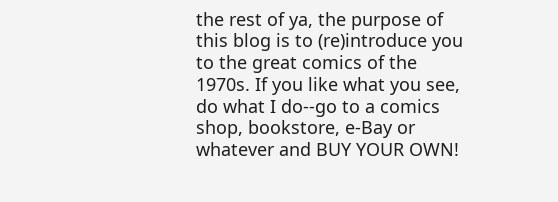the rest of ya, the purpose of this blog is to (re)introduce you to the great comics of the 1970s. If you like what you see, do what I do--go to a comics shop, bookstore, e-Bay or whatever and BUY YOUR OWN!